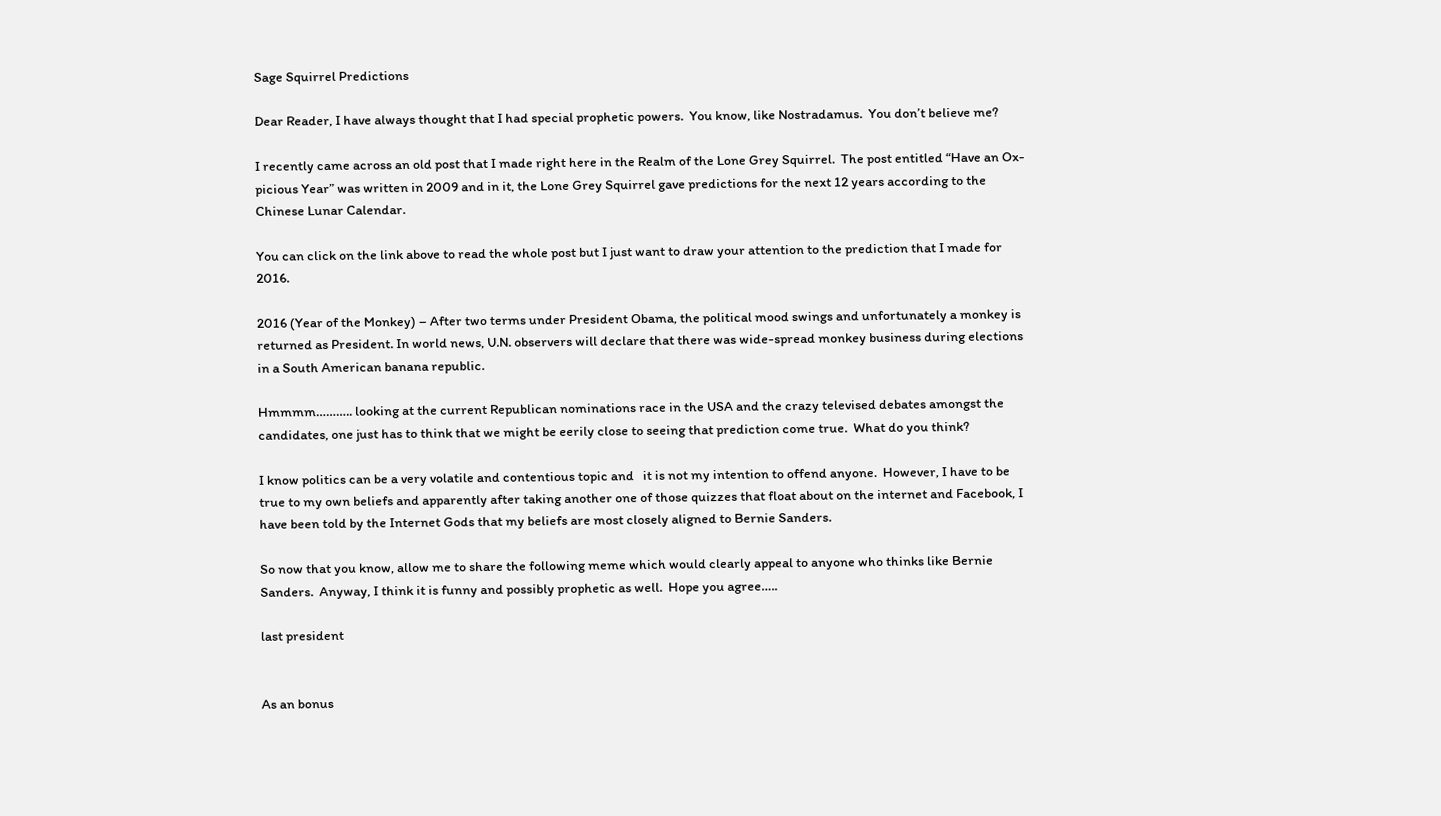Sage Squirrel Predictions

Dear Reader, I have always thought that I had special prophetic powers.  You know, like Nostradamus.  You don’t believe me?

I recently came across an old post that I made right here in the Realm of the Lone Grey Squirrel.  The post entitled “Have an Ox-picious Year” was written in 2009 and in it, the Lone Grey Squirrel gave predictions for the next 12 years according to the Chinese Lunar Calendar.

You can click on the link above to read the whole post but I just want to draw your attention to the prediction that I made for 2016.

2016 (Year of the Monkey) – After two terms under President Obama, the political mood swings and unfortunately a monkey is returned as President. In world news, U.N. observers will declare that there was wide-spread monkey business during elections in a South American banana republic.

Hmmmm……….. looking at the current Republican nominations race in the USA and the crazy televised debates amongst the candidates, one just has to think that we might be eerily close to seeing that prediction come true.  What do you think?

I know politics can be a very volatile and contentious topic and   it is not my intention to offend anyone.  However, I have to be true to my own beliefs and apparently after taking another one of those quizzes that float about on the internet and Facebook, I have been told by the Internet Gods that my beliefs are most closely aligned to Bernie Sanders.

So now that you know, allow me to share the following meme which would clearly appeal to anyone who thinks like Bernie Sanders.  Anyway, I think it is funny and possibly prophetic as well.  Hope you agree…..

last president


As an bonus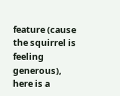feature (cause the squirrel is feeling generous), here is a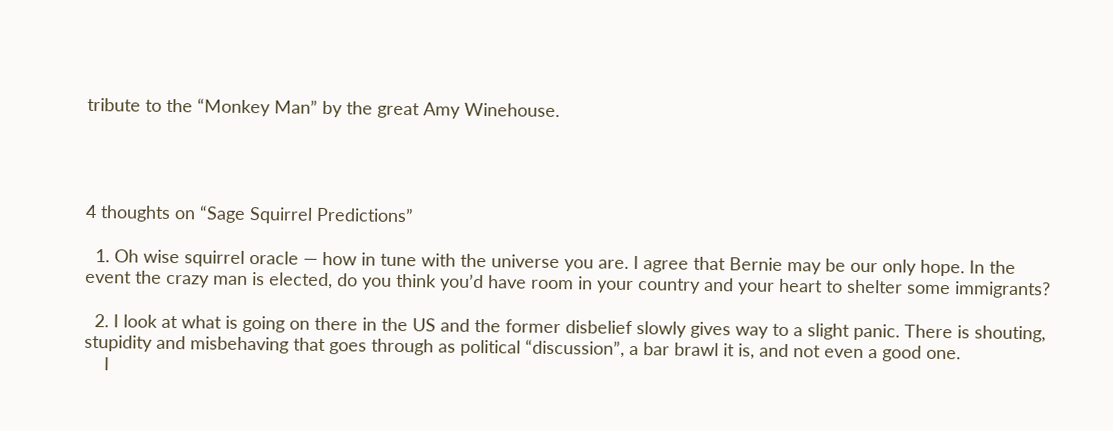tribute to the “Monkey Man” by the great Amy Winehouse.




4 thoughts on “Sage Squirrel Predictions”

  1. Oh wise squirrel oracle — how in tune with the universe you are. I agree that Bernie may be our only hope. In the event the crazy man is elected, do you think you’d have room in your country and your heart to shelter some immigrants?

  2. I look at what is going on there in the US and the former disbelief slowly gives way to a slight panic. There is shouting, stupidity and misbehaving that goes through as political “discussion”, a bar brawl it is, and not even a good one.
    I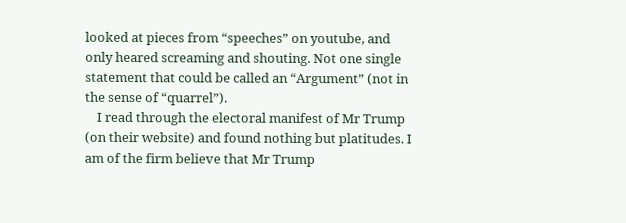looked at pieces from “speeches” on youtube, and only heared screaming and shouting. Not one single statement that could be called an “Argument” (not in the sense of “quarrel”).
    I read through the electoral manifest of Mr Trump (on their website) and found nothing but platitudes. I am of the firm believe that Mr Trump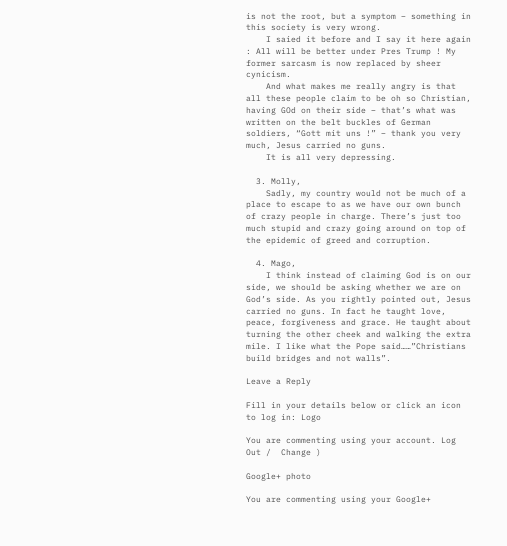is not the root, but a symptom – something in this society is very wrong.
    I saied it before and I say it here again : All will be better under Pres Trump ! My former sarcasm is now replaced by sheer cynicism.
    And what makes me really angry is that all these people claim to be oh so Christian, having GOd on their side – that’s what was written on the belt buckles of German soldiers, “Gott mit uns !” – thank you very much, Jesus carried no guns.
    It is all very depressing.

  3. Molly,
    Sadly, my country would not be much of a place to escape to as we have our own bunch of crazy people in charge. There’s just too much stupid and crazy going around on top of the epidemic of greed and corruption.

  4. Mago,
    I think instead of claiming God is on our side, we should be asking whether we are on God’s side. As you rightly pointed out, Jesus carried no guns. In fact he taught love, peace, forgiveness and grace. He taught about turning the other cheek and walking the extra mile. I like what the Pope said……”Christians build bridges and not walls”.

Leave a Reply

Fill in your details below or click an icon to log in: Logo

You are commenting using your account. Log Out /  Change )

Google+ photo

You are commenting using your Google+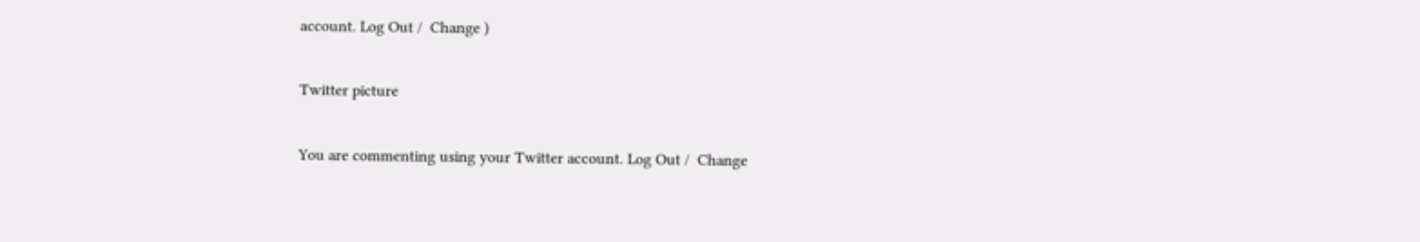account. Log Out /  Change )

Twitter picture

You are commenting using your Twitter account. Log Out /  Change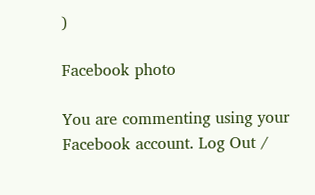)

Facebook photo

You are commenting using your Facebook account. Log Out /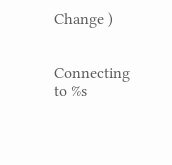Change )


Connecting to %s